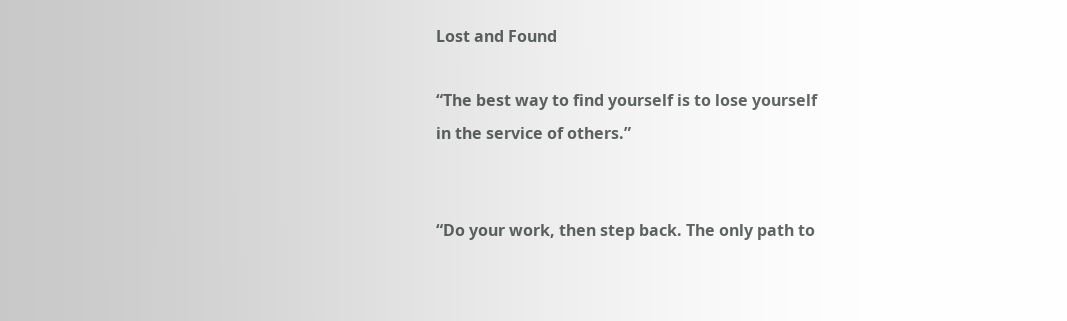Lost and Found

“The best way to find yourself is to lose yourself
in the service of others.”


“Do your work, then step back. The only path to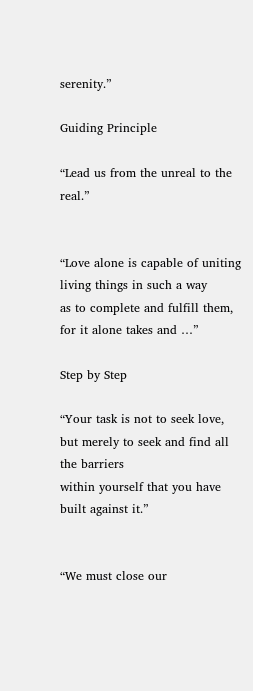serenity.”

Guiding Principle

“Lead us from the unreal to the real.”


“Love alone is capable of uniting living things in such a way
as to complete and fulfill them, for it alone takes and …”

Step by Step

“Your task is not to seek love, but merely to seek and find all the barriers
within yourself that you have built against it.”


“We must close our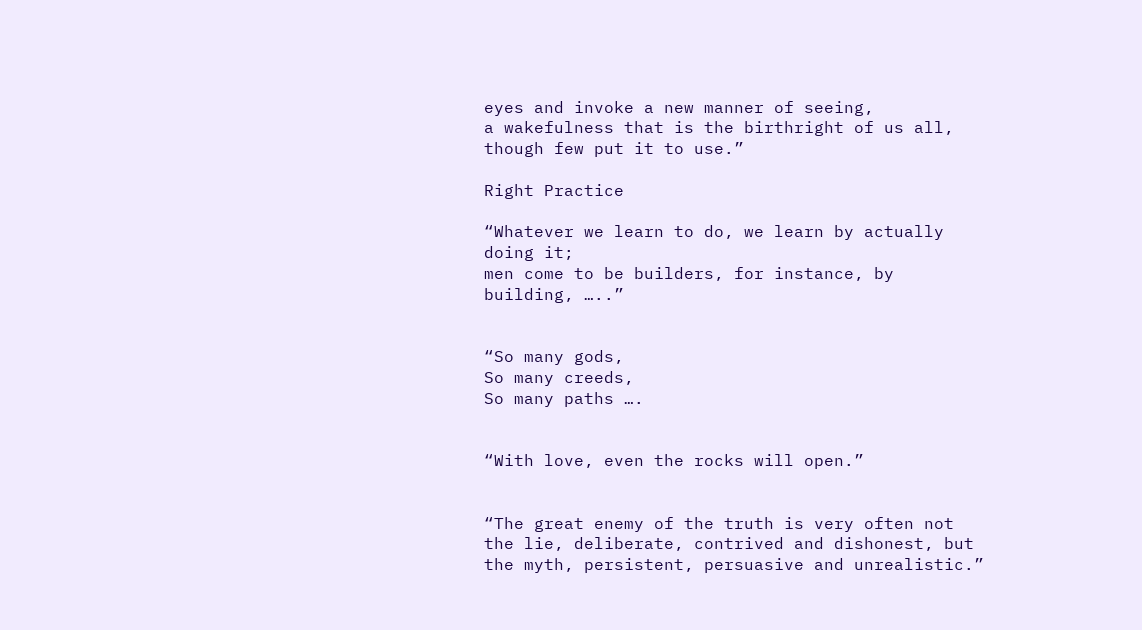eyes and invoke a new manner of seeing,
a wakefulness that is the birthright of us all, though few put it to use.”

Right Practice

“Whatever we learn to do, we learn by actually doing it;
men come to be builders, for instance, by building, …..”


“So many gods,
So many creeds,
So many paths ….


“With love, even the rocks will open.”


“The great enemy of the truth is very often not the lie, deliberate, contrived and dishonest, but the myth, persistent, persuasive and unrealistic.”